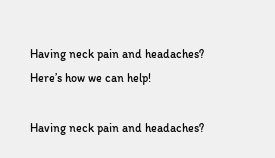Having neck pain and headaches? Here’s how we can help!

Having neck pain and headaches?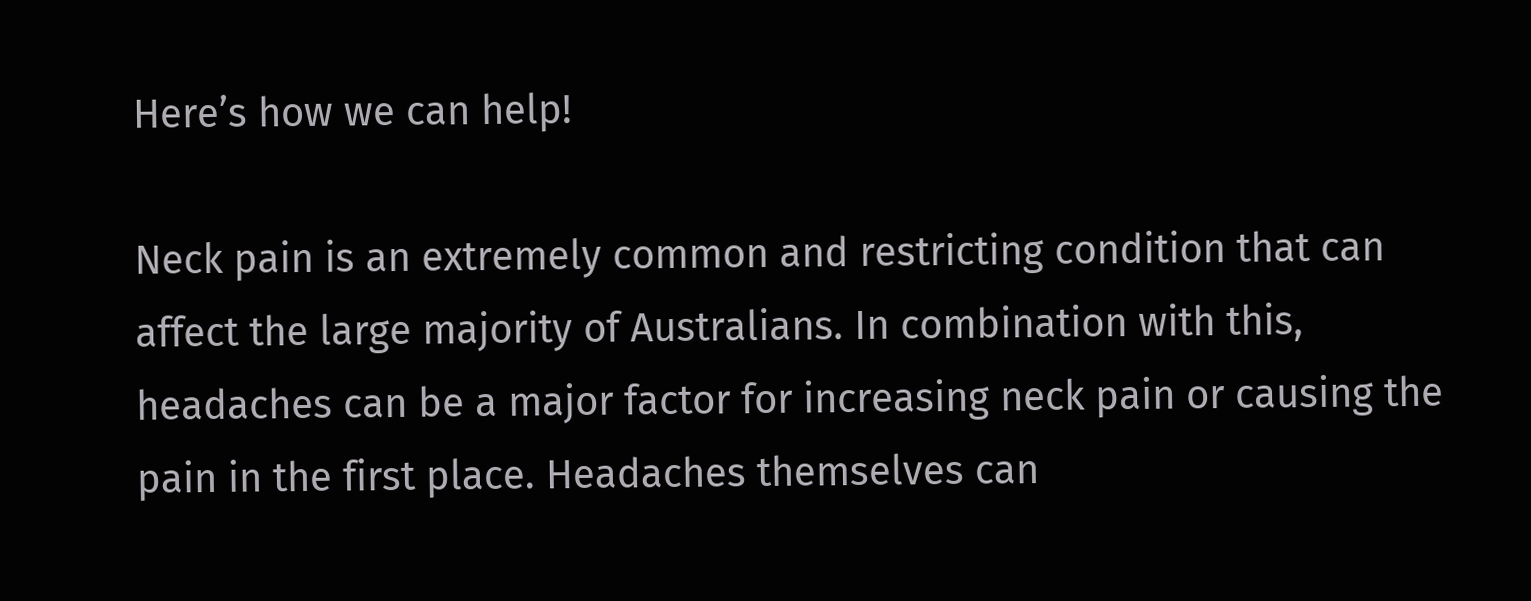Here’s how we can help!

Neck pain is an extremely common and restricting condition that can affect the large majority of Australians. In combination with this, headaches can be a major factor for increasing neck pain or causing the pain in the first place. Headaches themselves can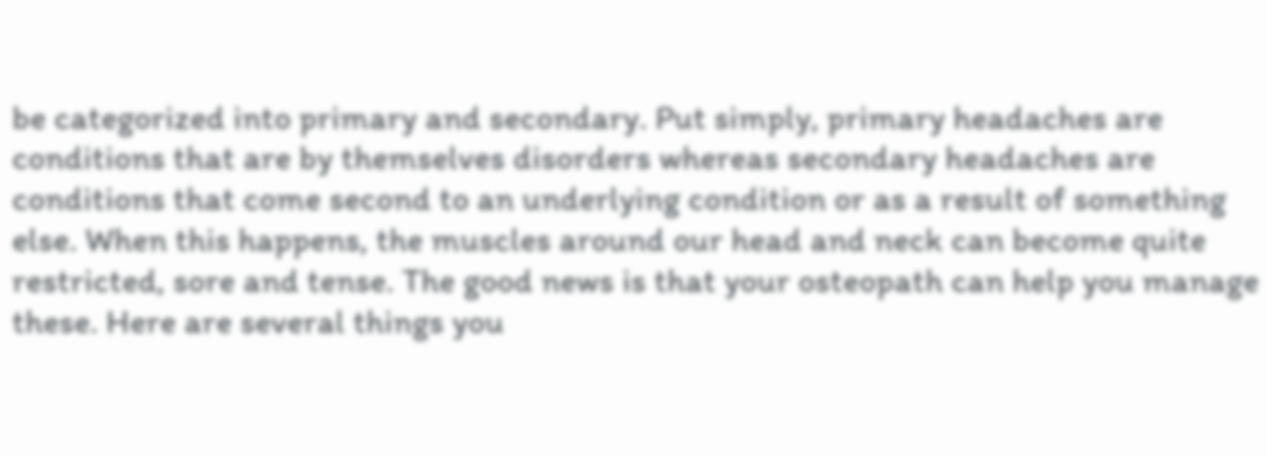be categorized into primary and secondary. Put simply, primary headaches are conditions that are by themselves disorders whereas secondary headaches are conditions that come second to an underlying condition or as a result of something else. When this happens, the muscles around our head and neck can become quite restricted, sore and tense. The good news is that your osteopath can help you manage these. Here are several things you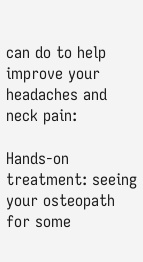can do to help improve your headaches and neck pain:

Hands-on treatment: seeing your osteopath for some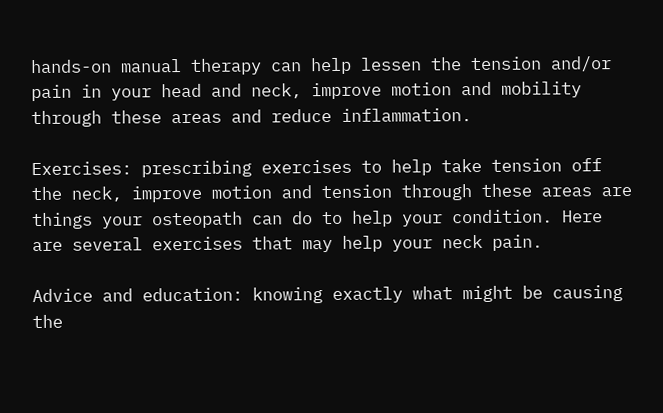hands-on manual therapy can help lessen the tension and/or pain in your head and neck, improve motion and mobility through these areas and reduce inflammation.

Exercises: prescribing exercises to help take tension off the neck, improve motion and tension through these areas are things your osteopath can do to help your condition. Here are several exercises that may help your neck pain.

Advice and education: knowing exactly what might be causing the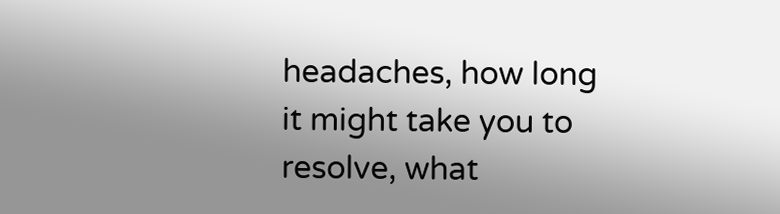headaches, how long it might take you to resolve, what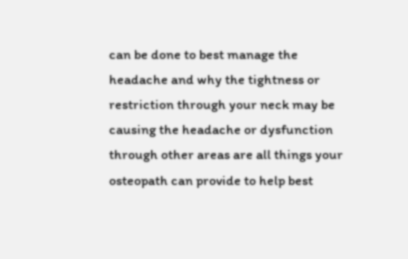can be done to best manage the headache and why the tightness or restriction through your neck may be causing the headache or dysfunction through other areas are all things your osteopath can provide to help best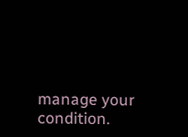manage your condition.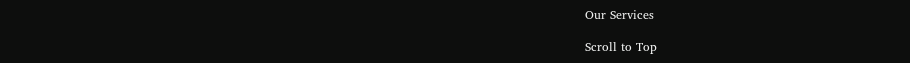Our Services

Scroll to Top